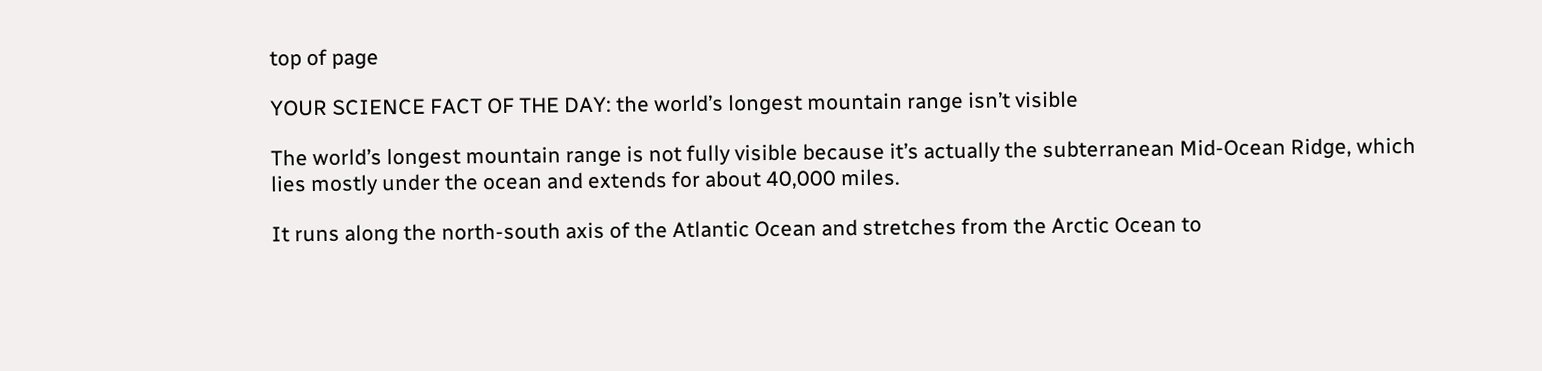top of page

YOUR SCIENCE FACT OF THE DAY: the world’s longest mountain range isn’t visible

The world’s longest mountain range is not fully visible because it’s actually the subterranean Mid-Ocean Ridge, which lies mostly under the ocean and extends for about 40,000 miles.

It runs along the north-south axis of the Atlantic Ocean and stretches from the Arctic Ocean to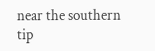near the southern tip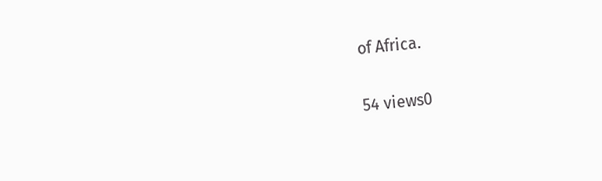of Africa.

54 views0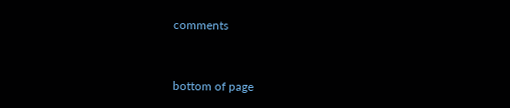comments


bottom of page